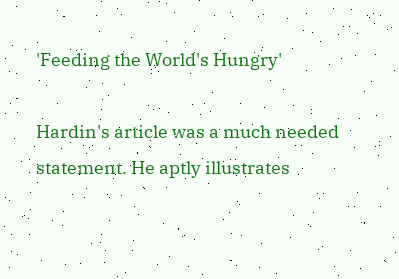'Feeding the World's Hungry'

Hardin's article was a much needed statement. He aptly illustrates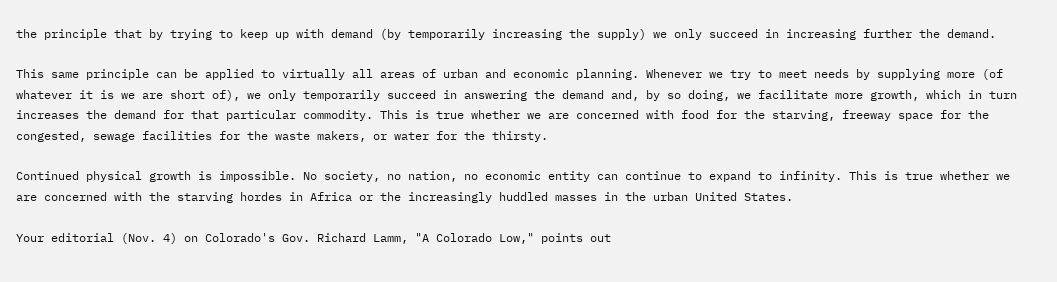the principle that by trying to keep up with demand (by temporarily increasing the supply) we only succeed in increasing further the demand.

This same principle can be applied to virtually all areas of urban and economic planning. Whenever we try to meet needs by supplying more (of whatever it is we are short of), we only temporarily succeed in answering the demand and, by so doing, we facilitate more growth, which in turn increases the demand for that particular commodity. This is true whether we are concerned with food for the starving, freeway space for the congested, sewage facilities for the waste makers, or water for the thirsty.

Continued physical growth is impossible. No society, no nation, no economic entity can continue to expand to infinity. This is true whether we are concerned with the starving hordes in Africa or the increasingly huddled masses in the urban United States.

Your editorial (Nov. 4) on Colorado's Gov. Richard Lamm, "A Colorado Low," points out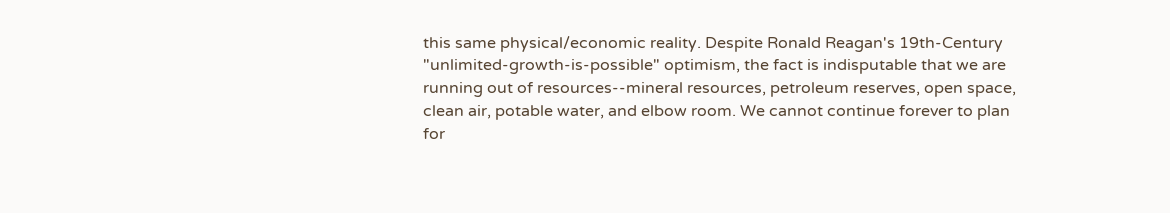this same physical/economic reality. Despite Ronald Reagan's 19th-Century "unlimited-growth-is-possible" optimism, the fact is indisputable that we are running out of resources--mineral resources, petroleum reserves, open space, clean air, potable water, and elbow room. We cannot continue forever to plan for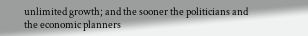unlimited growth; and the sooner the politicians and the economic planners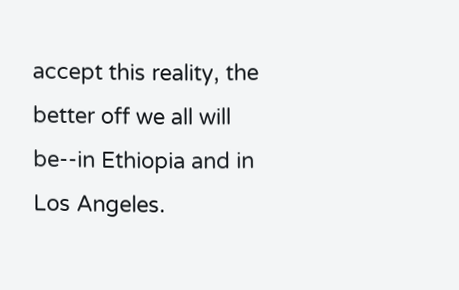accept this reality, the better off we all will be--in Ethiopia and in Los Angeles.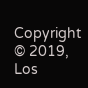Copyright © 2019, Los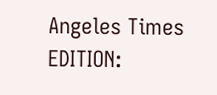Angeles Times
EDITION: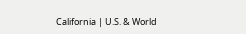California | U.S. & World